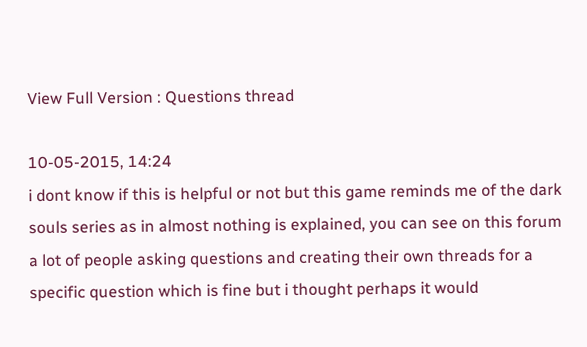View Full Version : Questions thread

10-05-2015, 14:24
i dont know if this is helpful or not but this game reminds me of the dark souls series as in almost nothing is explained, you can see on this forum a lot of people asking questions and creating their own threads for a specific question which is fine but i thought perhaps it would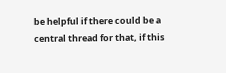be helpful if there could be a central thread for that, if this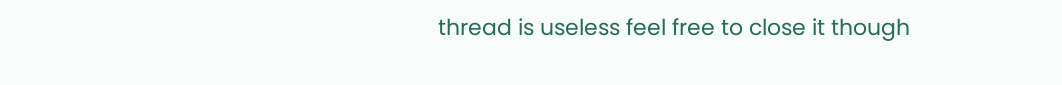thread is useless feel free to close it though